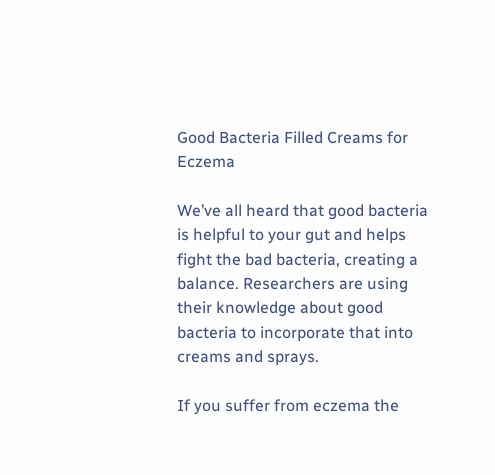Good Bacteria Filled Creams for Eczema

We’ve all heard that good bacteria is helpful to your gut and helps fight the bad bacteria, creating a balance. Researchers are using their knowledge about good bacteria to incorporate that into creams and sprays.

If you suffer from eczema the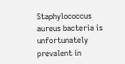Staphylococcus aureus bacteria is unfortunately prevalent in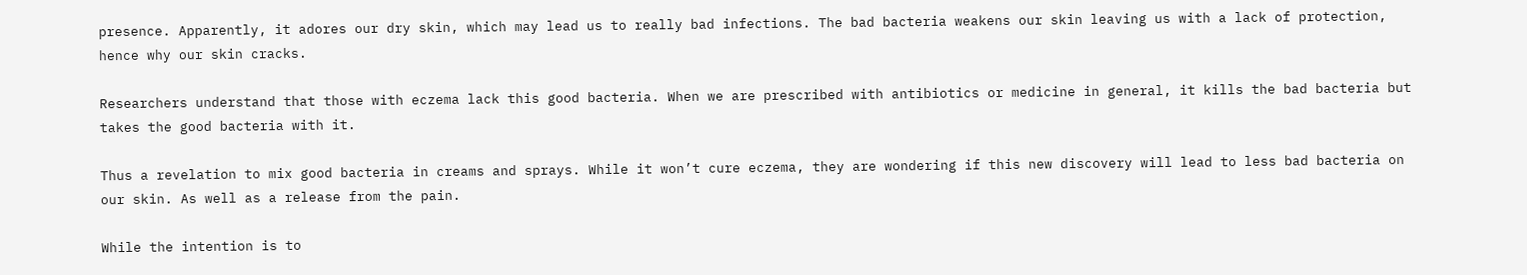presence. Apparently, it adores our dry skin, which may lead us to really bad infections. The bad bacteria weakens our skin leaving us with a lack of protection, hence why our skin cracks.

Researchers understand that those with eczema lack this good bacteria. When we are prescribed with antibiotics or medicine in general, it kills the bad bacteria but takes the good bacteria with it.

Thus a revelation to mix good bacteria in creams and sprays. While it won’t cure eczema, they are wondering if this new discovery will lead to less bad bacteria on our skin. As well as a release from the pain.

While the intention is to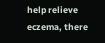help relieve eczema, there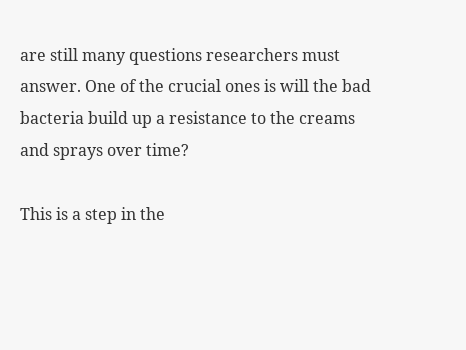are still many questions researchers must answer. One of the crucial ones is will the bad bacteria build up a resistance to the creams and sprays over time?

This is a step in the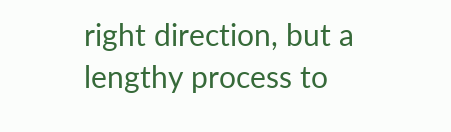right direction, but a lengthy process to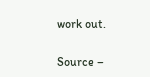work out.

Source –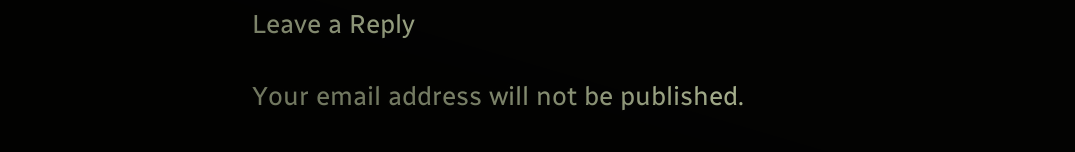Leave a Reply

Your email address will not be published.